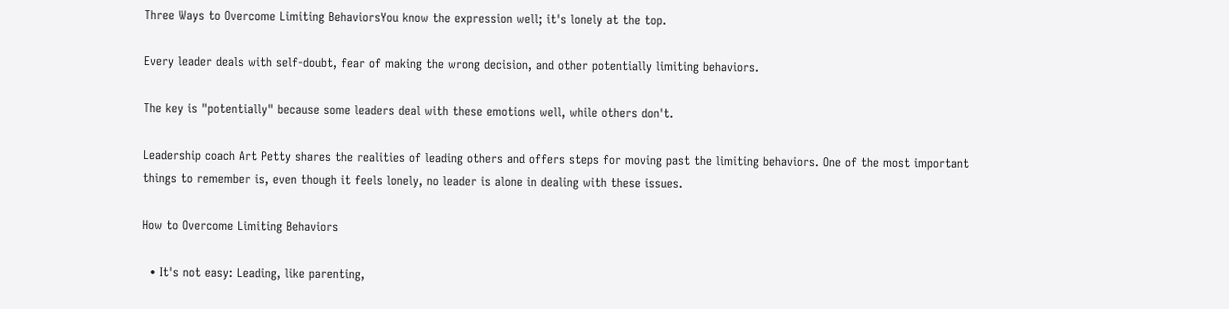Three Ways to Overcome Limiting BehaviorsYou know the expression well; it's lonely at the top.

Every leader deals with self-doubt, fear of making the wrong decision, and other potentially limiting behaviors.

The key is "potentially" because some leaders deal with these emotions well, while others don't.

Leadership coach Art Petty shares the realities of leading others and offers steps for moving past the limiting behaviors. One of the most important things to remember is, even though it feels lonely, no leader is alone in dealing with these issues.

How to Overcome Limiting Behaviors

  • It's not easy: Leading, like parenting,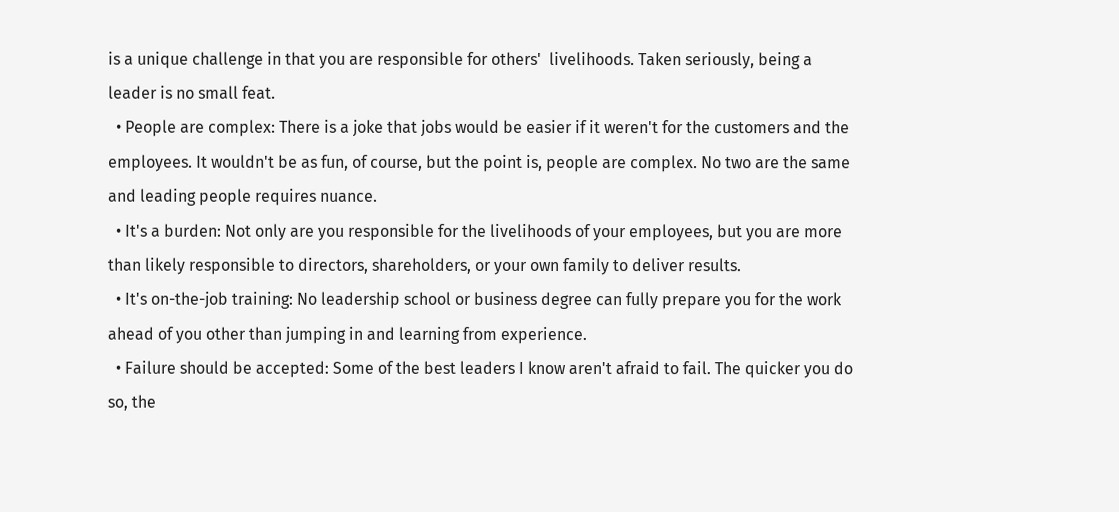is a unique challenge in that you are responsible for others'  livelihoods. Taken seriously, being a leader is no small feat.
  • People are complex: There is a joke that jobs would be easier if it weren't for the customers and the employees. It wouldn't be as fun, of course, but the point is, people are complex. No two are the same and leading people requires nuance.
  • It's a burden: Not only are you responsible for the livelihoods of your employees, but you are more than likely responsible to directors, shareholders, or your own family to deliver results.
  • It's on-the-job training: No leadership school or business degree can fully prepare you for the work ahead of you other than jumping in and learning from experience.
  • Failure should be accepted: Some of the best leaders I know aren't afraid to fail. The quicker you do so, the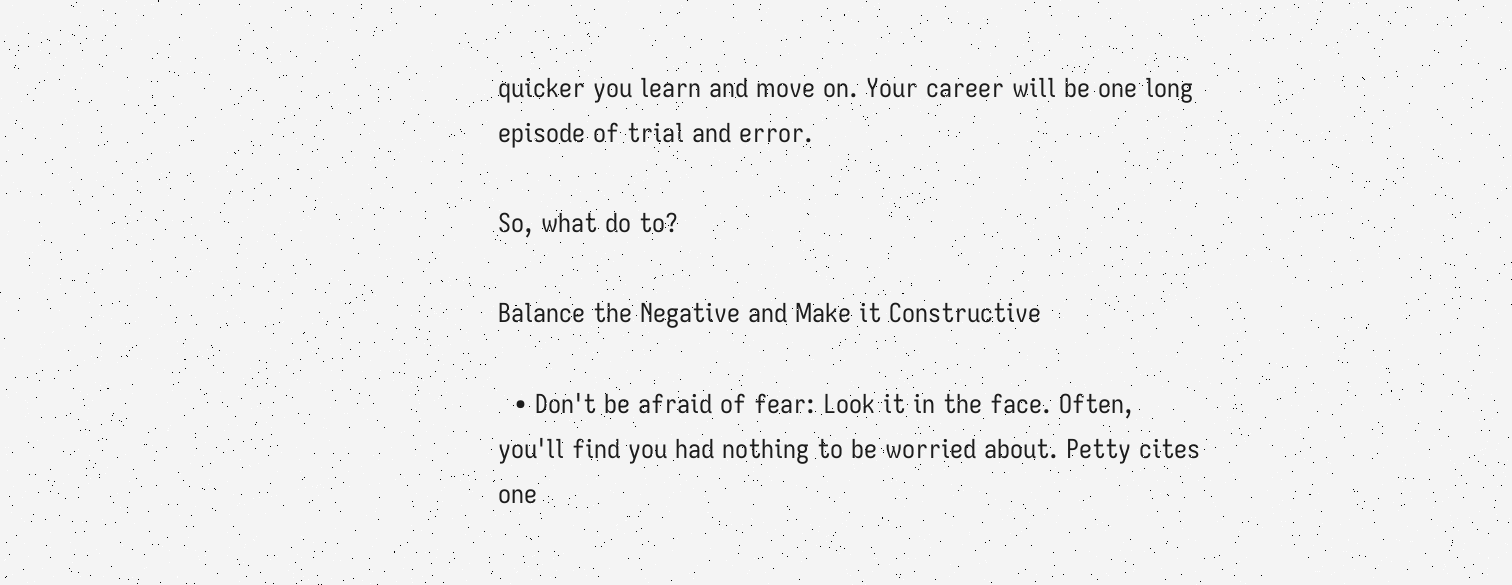quicker you learn and move on. Your career will be one long episode of trial and error.

So, what do to?

Balance the Negative and Make it Constructive

  • Don't be afraid of fear: Look it in the face. Often, you'll find you had nothing to be worried about. Petty cites one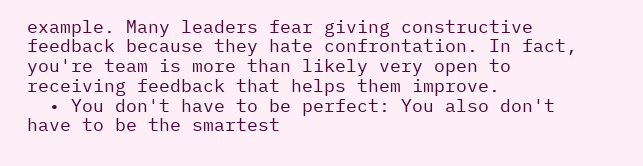example. Many leaders fear giving constructive feedback because they hate confrontation. In fact, you're team is more than likely very open to receiving feedback that helps them improve.
  • You don't have to be perfect: You also don't have to be the smartest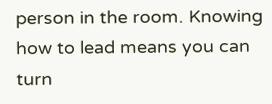person in the room. Knowing how to lead means you can turn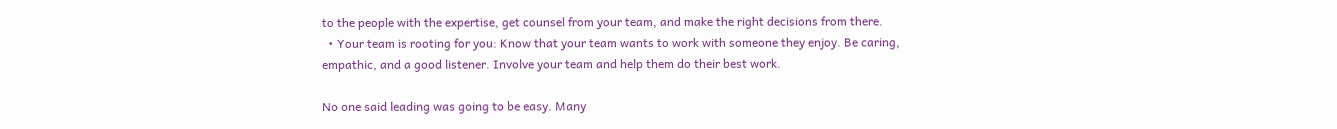to the people with the expertise, get counsel from your team, and make the right decisions from there.
  • Your team is rooting for you: Know that your team wants to work with someone they enjoy. Be caring, empathic, and a good listener. Involve your team and help them do their best work.

No one said leading was going to be easy. Many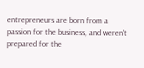entrepreneurs are born from a passion for the business, and weren't prepared for the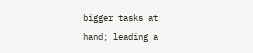bigger tasks at hand; leading a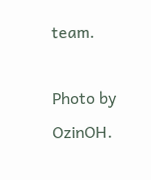team.

Photo by OzinOH.